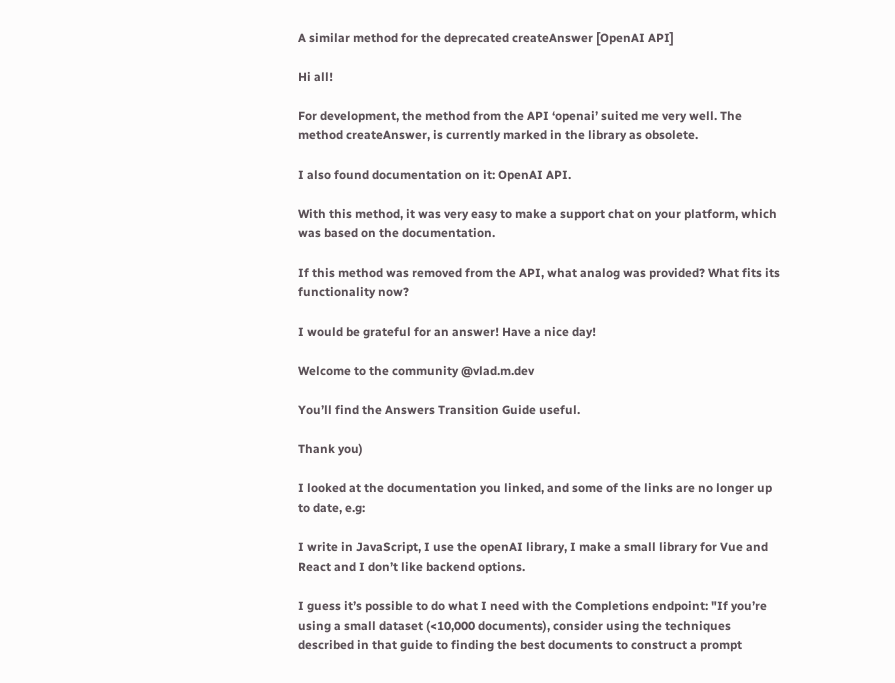A similar method for the deprecated createAnswer [OpenAI API]

Hi all!

For development, the method from the API ‘openai’ suited me very well. The method createAnswer, is currently marked in the library as obsolete.

I also found documentation on it: OpenAI API.

With this method, it was very easy to make a support chat on your platform, which was based on the documentation.

If this method was removed from the API, what analog was provided? What fits its functionality now?

I would be grateful for an answer! Have a nice day!

Welcome to the community @vlad.m.dev

You’ll find the Answers Transition Guide useful.

Thank you)

I looked at the documentation you linked, and some of the links are no longer up to date, e.g:

I write in JavaScript, I use the openAI library, I make a small library for Vue and React and I don’t like backend options.

I guess it’s possible to do what I need with the Completions endpoint: "If you’re using a small dataset (<10,000 documents), consider using the techniques described in that guide to finding the best documents to construct a prompt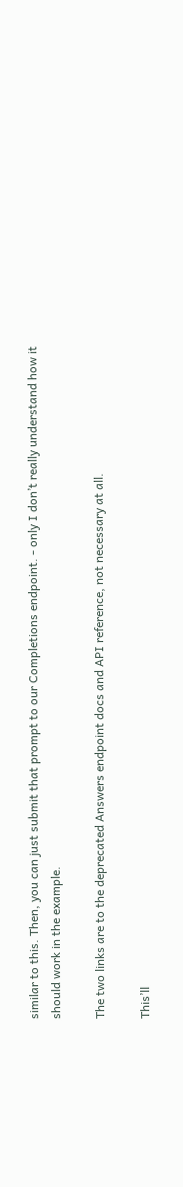similar to this. Then, you can just submit that prompt to our Completions endpoint. - only I don’t really understand how it should work in the example.

The two links are to the deprecated Answers endpoint docs and API reference, not necessary at all.

This’ll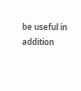be useful in addition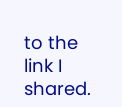to the link I shared.